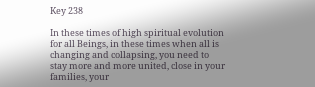Key 238

In these times of high spiritual evolution for all Beings, in these times when all is changing and collapsing, you need to stay more and more united, close in your families, your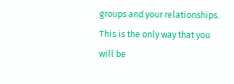groups and your relationships. This is the only way that you will be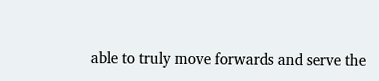able to truly move forwards and serve the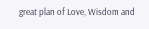great plan of Love, Wisdom and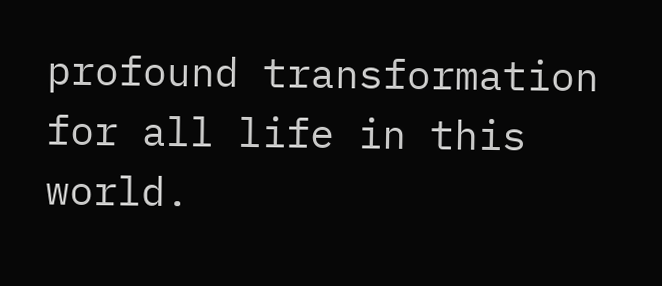profound transformation for all life in this world.